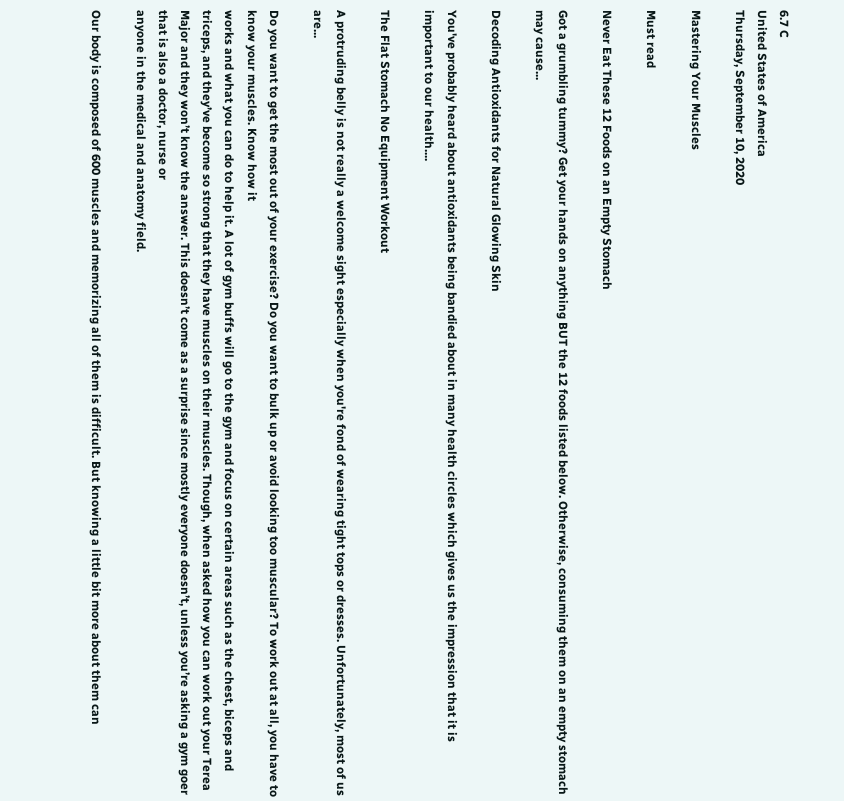6.7 C
United States of America
Thursday, September 10, 2020

Mastering Your Muscles

Must read

Never Eat These 12 Foods on an Empty Stomach

Got a grumbling tummy? Get your hands on anything BUT the 12 foods listed below. Otherwise, consuming them on an empty stomach may cause...

Decoding Antioxidants for Natural Glowing Skin

You've probably heard about antioxidants being bandied about in many health circles which gives us the impression that it is important to our health....

The Flat Stomach No Equipment Workout

A protruding belly is not really a welcome sight especially when you're fond of wearing tight tops or dresses. Unfortunately, most of us are...

Do you want to get the most out of your exercise? Do you want to bulk up or avoid looking too muscular? To work out at all, you have to know your muscles. Know how it
works and what you can do to help it. A lot of gym buffs will go to the gym and focus on certain areas such as the chest, biceps and triceps, and they’ve become so strong that they have muscles on their muscles. Though, when asked how you can work out your Terea Major and they won’t know the answer. This doesn’t come as a surprise since mostly everyone doesn’t, unless you’re asking a gym goer that is also a doctor, nurse or
anyone in the medical and anatomy field.

Our body is composed of 600 muscles and memorizing all of them is difficult. But knowing a little bit more about them can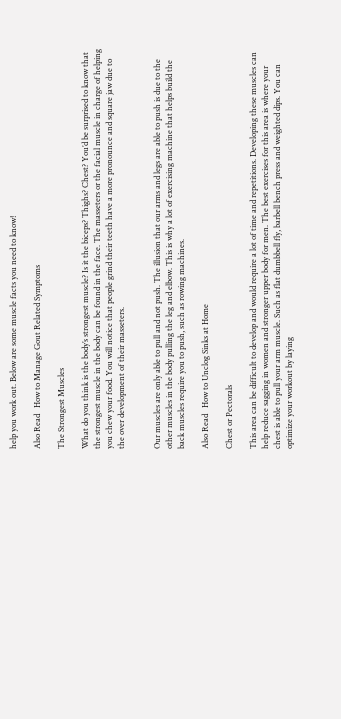help you work out. Below are some muscle facts you need to know!

Also Read   How to Manage Gout Related Symptoms

The Strongest Muscles

What do you think is the body’s strongest muscle? Is it the biceps? Thighs? Chest? You’d be surprised to know that the strongest muscle in the body can be found in the face. The masseters or the facial muscle in charge of helping you chew your food. You will notice that people grind their teeth have a more pronounce and square jaw due to the over development of their masseters.


Our muscles are only able to pull and not push. The illusion that our arms and legs are able to push is due to the other muscles in the body pulling the leg and elbow. This is why a lot of exercising machine that helps build the back muscles require you to push, such as rowing machines.

Also Read   How to Unclog Sinks at Home

Chest or Pectorals

This area can be difficult to develop and would require a lot of time and repetitions. Developing these muscles can help reduce sagging in women and stronger upper body for men. The best exercises for this area is where your chest is able to pull your arm muscle. Such as flat dumbbell fly, barbell bench press and weighted dips. You can optimize your workout by laying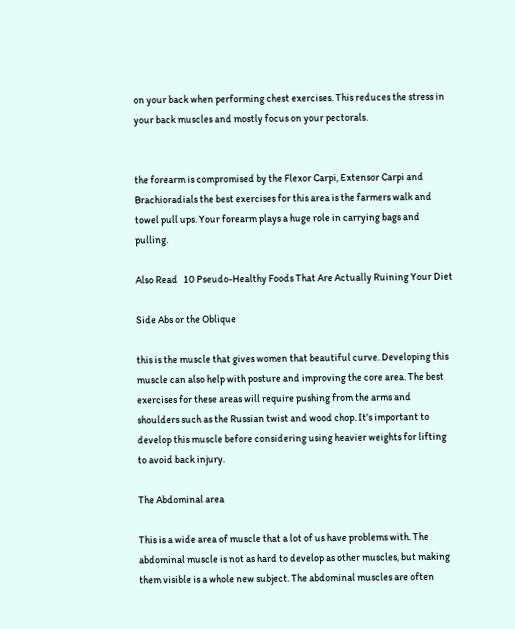on your back when performing chest exercises. This reduces the stress in your back muscles and mostly focus on your pectorals.


the forearm is compromised by the Flexor Carpi, Extensor Carpi and Brachioradials the best exercises for this area is the farmers walk and towel pull ups. Your forearm plays a huge role in carrying bags and pulling.

Also Read   10 Pseudo-Healthy Foods That Are Actually Ruining Your Diet

Side Abs or the Oblique

this is the muscle that gives women that beautiful curve. Developing this muscle can also help with posture and improving the core area. The best exercises for these areas will require pushing from the arms and shoulders such as the Russian twist and wood chop. It’s important to develop this muscle before considering using heavier weights for lifting to avoid back injury.

The Abdominal area

This is a wide area of muscle that a lot of us have problems with. The abdominal muscle is not as hard to develop as other muscles, but making them visible is a whole new subject. The abdominal muscles are often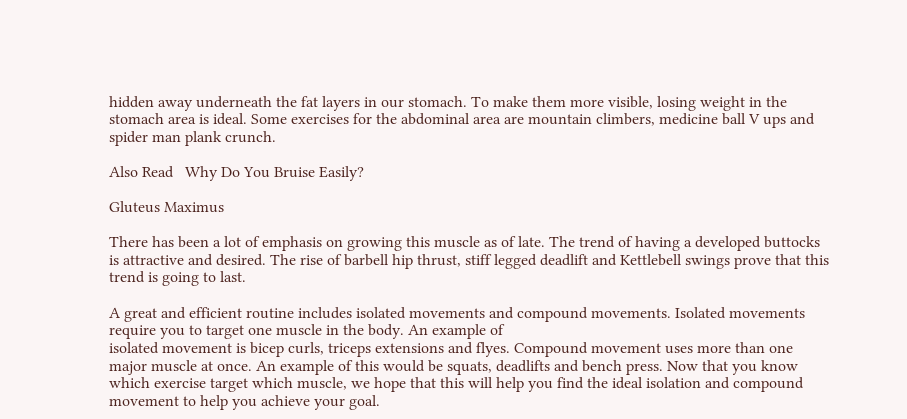hidden away underneath the fat layers in our stomach. To make them more visible, losing weight in the stomach area is ideal. Some exercises for the abdominal area are mountain climbers, medicine ball V ups and spider man plank crunch.

Also Read   Why Do You Bruise Easily?

Gluteus Maximus

There has been a lot of emphasis on growing this muscle as of late. The trend of having a developed buttocks is attractive and desired. The rise of barbell hip thrust, stiff legged deadlift and Kettlebell swings prove that this trend is going to last.

A great and efficient routine includes isolated movements and compound movements. Isolated movements require you to target one muscle in the body. An example of
isolated movement is bicep curls, triceps extensions and flyes. Compound movement uses more than one major muscle at once. An example of this would be squats, deadlifts and bench press. Now that you know which exercise target which muscle, we hope that this will help you find the ideal isolation and compound movement to help you achieve your goal.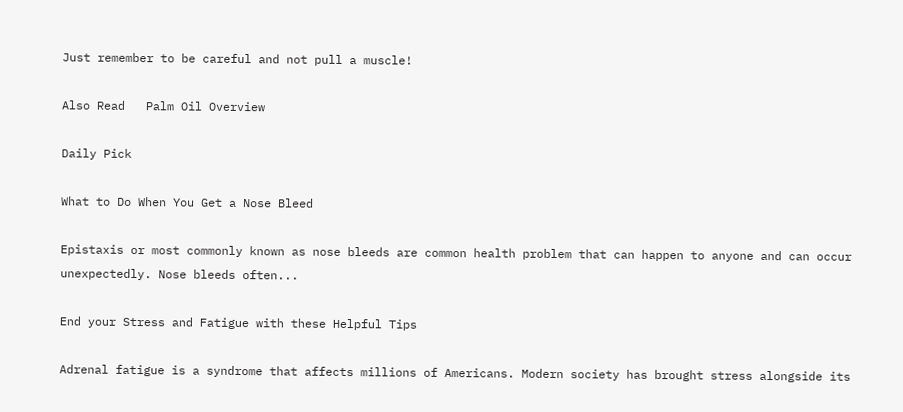Just remember to be careful and not pull a muscle!

Also Read   Palm Oil Overview

Daily Pick

What to Do When You Get a Nose Bleed

Epistaxis or most commonly known as nose bleeds are common health problem that can happen to anyone and can occur unexpectedly. Nose bleeds often...

End your Stress and Fatigue with these Helpful Tips

Adrenal fatigue is a syndrome that affects millions of Americans. Modern society has brought stress alongside its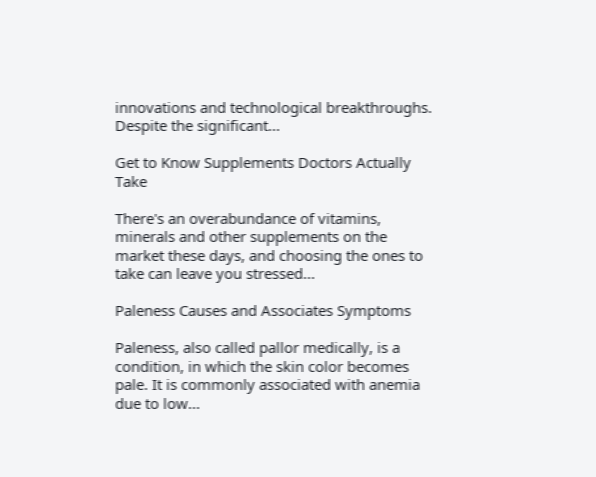innovations and technological breakthroughs. Despite the significant...

Get to Know Supplements Doctors Actually Take

There's an overabundance of vitamins, minerals and other supplements on the market these days, and choosing the ones to take can leave you stressed...

Paleness Causes and Associates Symptoms

Paleness, also called pallor medically, is a condition, in which the skin color becomes pale. It is commonly associated with anemia due to low...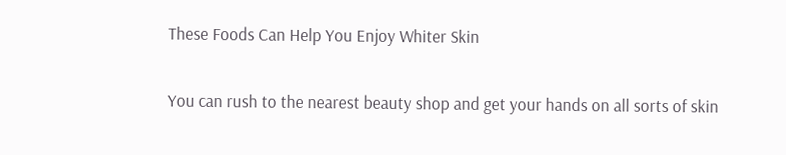These Foods Can Help You Enjoy Whiter Skin

You can rush to the nearest beauty shop and get your hands on all sorts of skin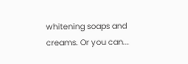whitening soaps and creams. Or you can...